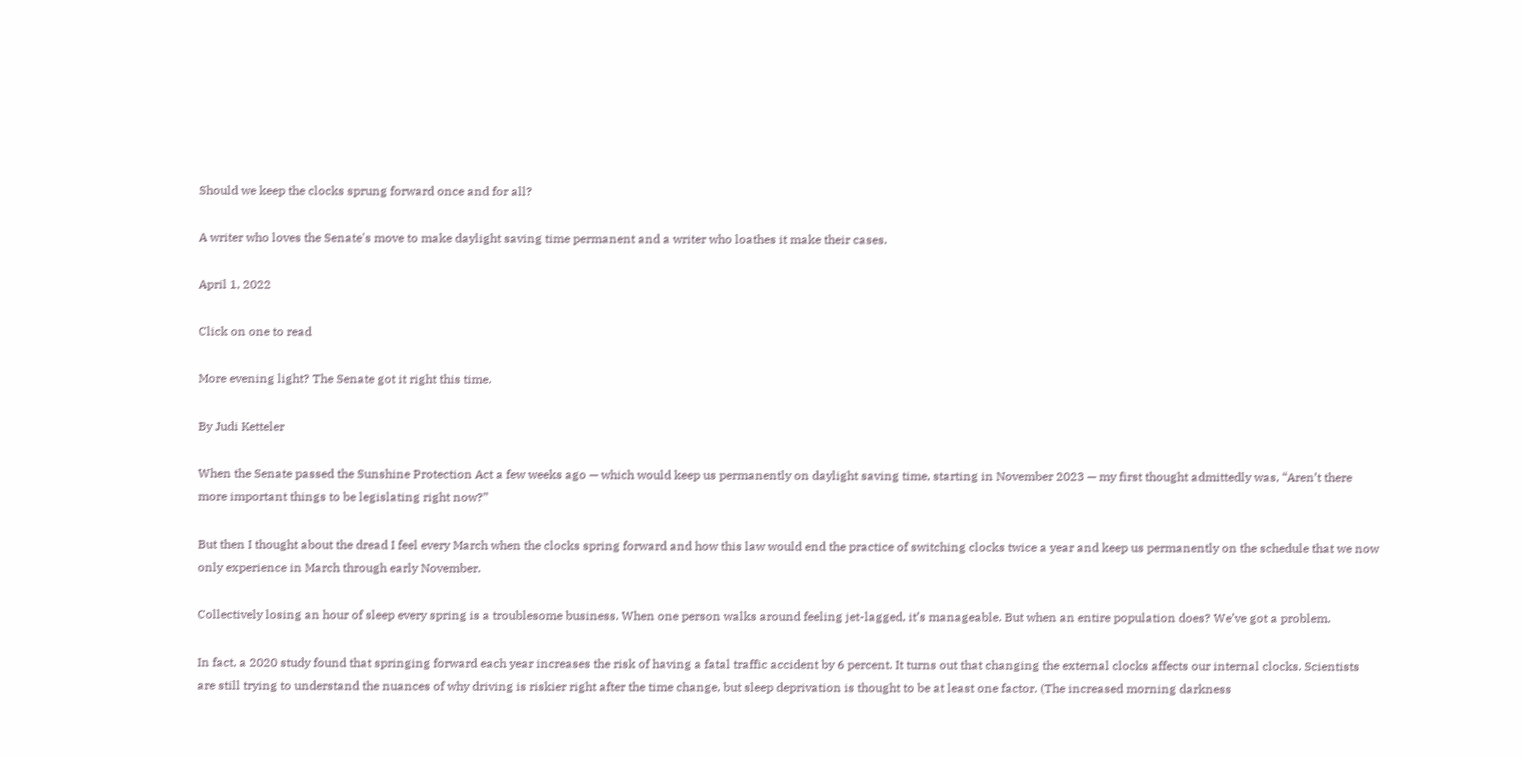Should we keep the clocks sprung forward once and for all?

A writer who loves the Senate's move to make daylight saving time permanent and a writer who loathes it make their cases.

April 1, 2022

Click on one to read

More evening light? The Senate got it right this time.

By Judi Ketteler

When the Senate passed the Sunshine Protection Act a few weeks ago — which would keep us permanently on daylight saving time, starting in November 2023 — my first thought admittedly was, “Aren’t there more important things to be legislating right now?”

But then I thought about the dread I feel every March when the clocks spring forward and how this law would end the practice of switching clocks twice a year and keep us permanently on the schedule that we now only experience in March through early November.

Collectively losing an hour of sleep every spring is a troublesome business. When one person walks around feeling jet-lagged, it’s manageable. But when an entire population does? We’ve got a problem.

In fact, a 2020 study found that springing forward each year increases the risk of having a fatal traffic accident by 6 percent. It turns out that changing the external clocks affects our internal clocks. Scientists are still trying to understand the nuances of why driving is riskier right after the time change, but sleep deprivation is thought to be at least one factor. (The increased morning darkness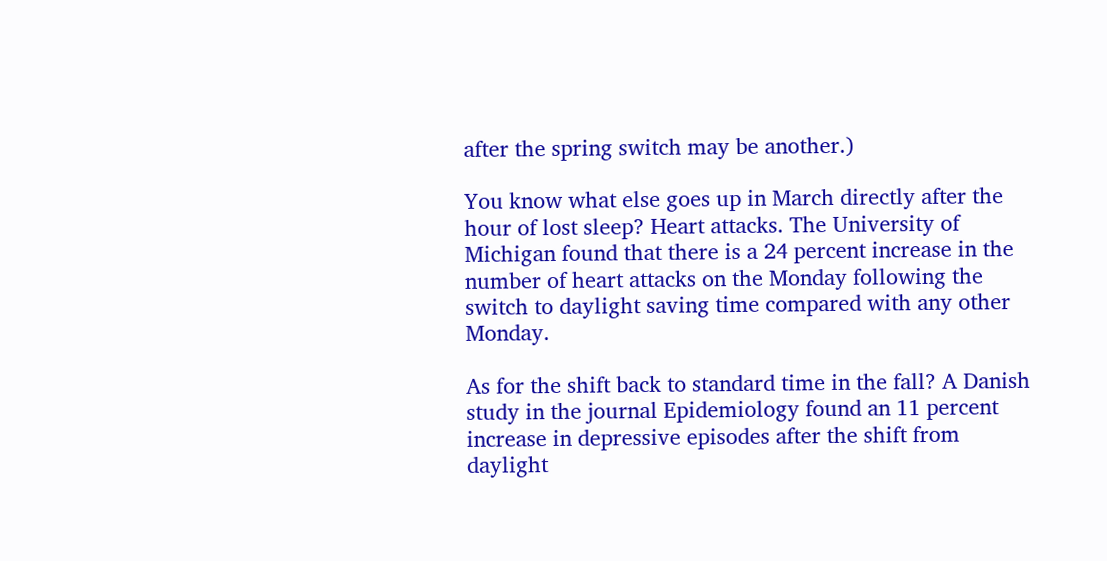after the spring switch may be another.)

You know what else goes up in March directly after the hour of lost sleep? Heart attacks. The University of Michigan found that there is a 24 percent increase in the number of heart attacks on the Monday following the switch to daylight saving time compared with any other Monday.

As for the shift back to standard time in the fall? A Danish study in the journal Epidemiology found an 11 percent increase in depressive episodes after the shift from daylight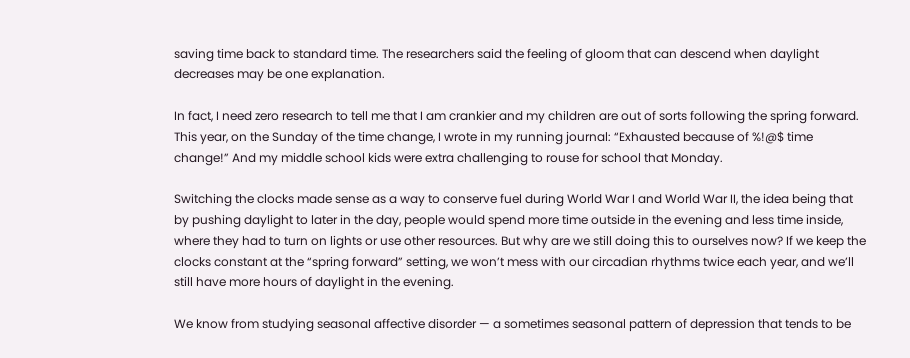saving time back to standard time. The researchers said the feeling of gloom that can descend when daylight decreases may be one explanation.

In fact, I need zero research to tell me that I am crankier and my children are out of sorts following the spring forward. This year, on the Sunday of the time change, I wrote in my running journal: “Exhausted because of %!@$ time change!” And my middle school kids were extra challenging to rouse for school that Monday.

Switching the clocks made sense as a way to conserve fuel during World War I and World War II, the idea being that by pushing daylight to later in the day, people would spend more time outside in the evening and less time inside, where they had to turn on lights or use other resources. But why are we still doing this to ourselves now? If we keep the clocks constant at the “spring forward” setting, we won’t mess with our circadian rhythms twice each year, and we’ll still have more hours of daylight in the evening.

We know from studying seasonal affective disorder — a sometimes seasonal pattern of depression that tends to be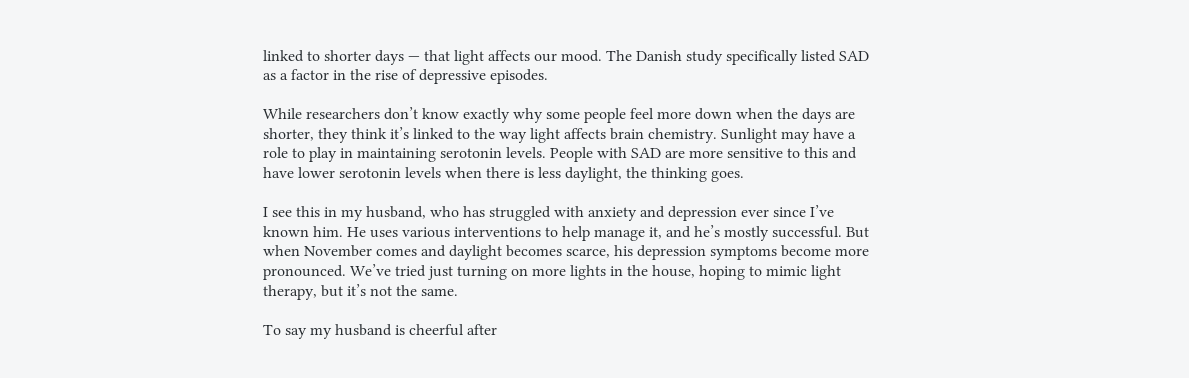linked to shorter days — that light affects our mood. The Danish study specifically listed SAD as a factor in the rise of depressive episodes.

While researchers don’t know exactly why some people feel more down when the days are shorter, they think it’s linked to the way light affects brain chemistry. Sunlight may have a role to play in maintaining serotonin levels. People with SAD are more sensitive to this and have lower serotonin levels when there is less daylight, the thinking goes.

I see this in my husband, who has struggled with anxiety and depression ever since I’ve known him. He uses various interventions to help manage it, and he’s mostly successful. But when November comes and daylight becomes scarce, his depression symptoms become more pronounced. We’ve tried just turning on more lights in the house, hoping to mimic light therapy, but it’s not the same.

To say my husband is cheerful after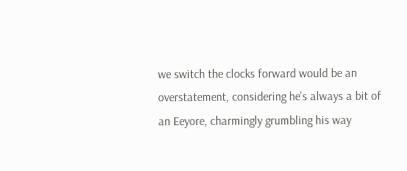we switch the clocks forward would be an overstatement, considering he’s always a bit of an Eeyore, charmingly grumbling his way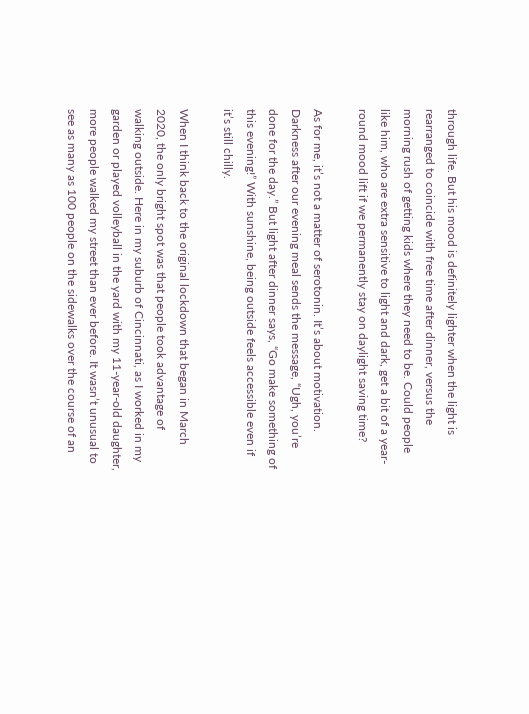through life. But his mood is definitely lighter when the light is rearranged to coincide with free time after dinner, versus the morning rush of getting kids where they need to be. Could people like him, who are extra sensitive to light and dark, get a bit of a year-round mood lift if we permanently stay on daylight saving time?

As for me, it’s not a matter of serotonin. It’s about motivation. Darkness after our evening meal sends the message, “Ugh, you’re done for the day.” But light after dinner says, “Go make something of this evening!” With sunshine, being outside feels accessible even if it’s still chilly.

When I think back to the original lockdown that began in March 2020, the only bright spot was that people took advantage of walking outside. Here in my suburb of Cincinnati, as I worked in my garden or played volleyball in the yard with my 11-year-old daughter, more people walked my street than ever before. It wasn’t unusual to see as many as 100 people on the sidewalks over the course of an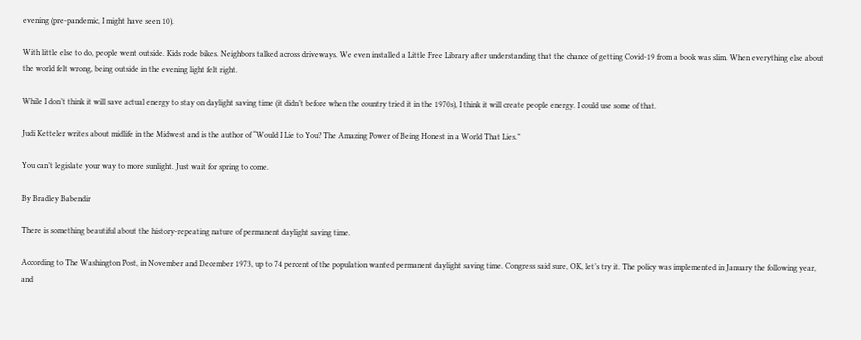evening (pre-pandemic, I might have seen 10).

With little else to do, people went outside. Kids rode bikes. Neighbors talked across driveways. We even installed a Little Free Library after understanding that the chance of getting Covid-19 from a book was slim. When everything else about the world felt wrong, being outside in the evening light felt right.

While I don’t think it will save actual energy to stay on daylight saving time (it didn’t before when the country tried it in the 1970s), I think it will create people energy. I could use some of that.

Judi Ketteler writes about midlife in the Midwest and is the author of “Would I Lie to You? The Amazing Power of Being Honest in a World That Lies.”

You can’t legislate your way to more sunlight. Just wait for spring to come.

By Bradley Babendir

There is something beautiful about the history-repeating nature of permanent daylight saving time.

According to The Washington Post, in November and December 1973, up to 74 percent of the population wanted permanent daylight saving time. Congress said sure, OK, let’s try it. The policy was implemented in January the following year, and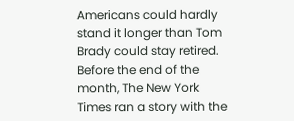Americans could hardly stand it longer than Tom Brady could stay retired. Before the end of the month, The New York Times ran a story with the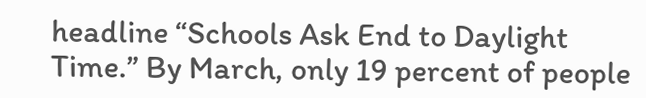headline “Schools Ask End to Daylight Time.” By March, only 19 percent of people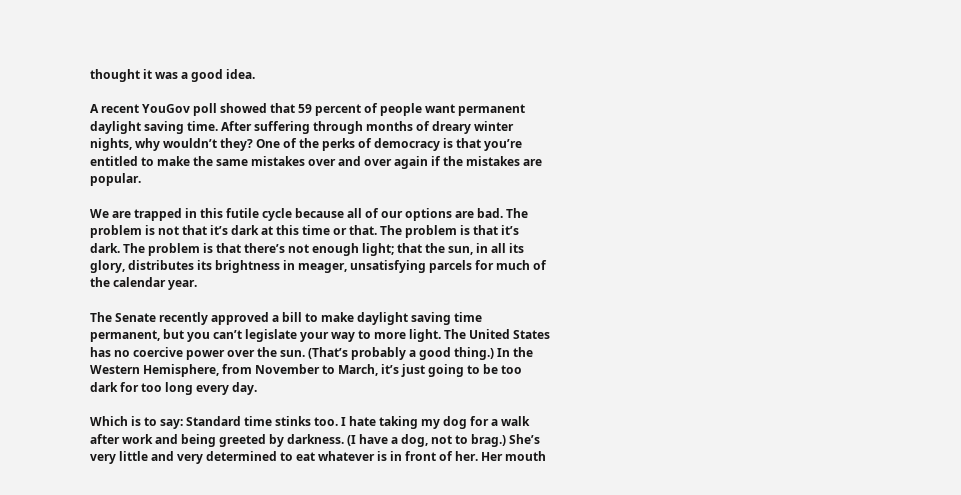thought it was a good idea.

A recent YouGov poll showed that 59 percent of people want permanent daylight saving time. After suffering through months of dreary winter nights, why wouldn’t they? One of the perks of democracy is that you’re entitled to make the same mistakes over and over again if the mistakes are popular.

We are trapped in this futile cycle because all of our options are bad. The problem is not that it’s dark at this time or that. The problem is that it’s dark. The problem is that there’s not enough light; that the sun, in all its glory, distributes its brightness in meager, unsatisfying parcels for much of the calendar year.

The Senate recently approved a bill to make daylight saving time permanent, but you can’t legislate your way to more light. The United States has no coercive power over the sun. (That’s probably a good thing.) In the Western Hemisphere, from November to March, it’s just going to be too dark for too long every day.

Which is to say: Standard time stinks too. I hate taking my dog for a walk after work and being greeted by darkness. (I have a dog, not to brag.) She’s very little and very determined to eat whatever is in front of her. Her mouth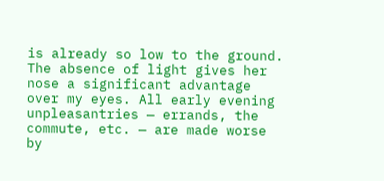is already so low to the ground. The absence of light gives her nose a significant advantage over my eyes. All early evening unpleasantries — errands, the commute, etc. — are made worse by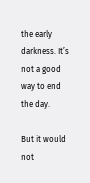the early darkness. It’s not a good way to end the day.

But it would not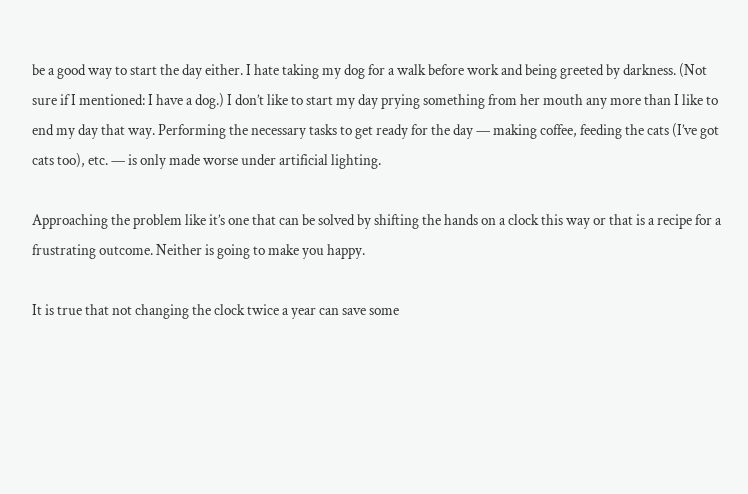be a good way to start the day either. I hate taking my dog for a walk before work and being greeted by darkness. (Not sure if I mentioned: I have a dog.) I don’t like to start my day prying something from her mouth any more than I like to end my day that way. Performing the necessary tasks to get ready for the day — making coffee, feeding the cats (I’ve got cats too), etc. — is only made worse under artificial lighting.

Approaching the problem like it’s one that can be solved by shifting the hands on a clock this way or that is a recipe for a frustrating outcome. Neither is going to make you happy.

It is true that not changing the clock twice a year can save some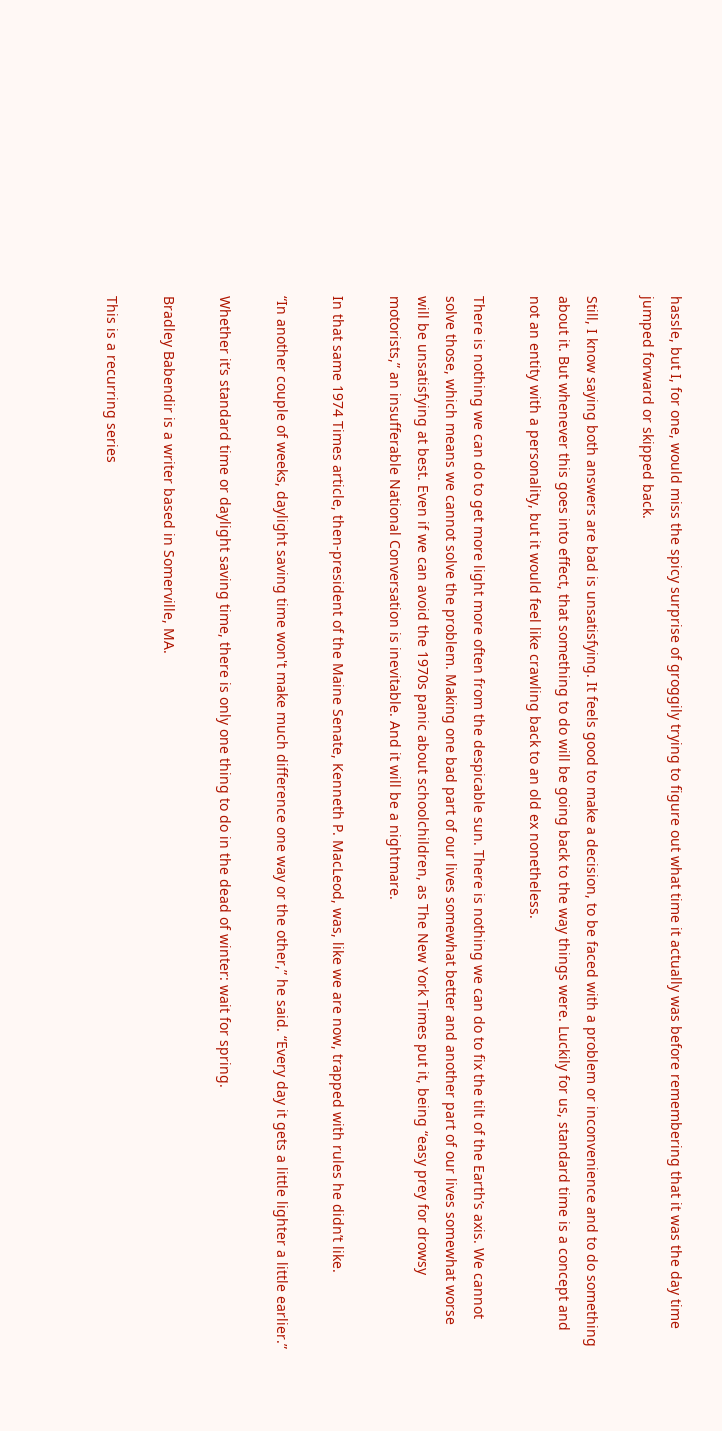hassle, but I, for one, would miss the spicy surprise of groggily trying to figure out what time it actually was before remembering that it was the day time jumped forward or skipped back.

Still, I know saying both answers are bad is unsatisfying. It feels good to make a decision, to be faced with a problem or inconvenience and to do something about it. But whenever this goes into effect, that something to do will be going back to the way things were. Luckily for us, standard time is a concept and not an entity with a personality, but it would feel like crawling back to an old ex nonetheless.

There is nothing we can do to get more light more often from the despicable sun. There is nothing we can do to fix the tilt of the Earth’s axis. We cannot solve those, which means we cannot solve the problem. Making one bad part of our lives somewhat better and another part of our lives somewhat worse will be unsatisfying at best. Even if we can avoid the 1970s panic about schoolchildren, as The New York Times put it, being “easy prey for drowsy motorists,” an insufferable National Conversation is inevitable. And it will be a nightmare.

In that same 1974 Times article, then-president of the Maine Senate, Kenneth P. MacLeod, was, like we are now, trapped with rules he didn’t like.

“In another couple of weeks, daylight saving time won't make much difference one way or the other,” he said. “Every day it gets a little lighter a little earlier.”

Whether it’s standard time or daylight saving time, there is only one thing to do in the dead of winter: wait for spring.

Bradley Babendir is a writer based in Somerville, MA.

This is a recurring series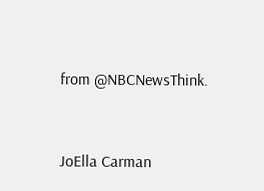from @NBCNewsThink.


JoElla Carman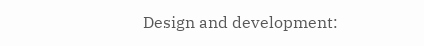Design and development: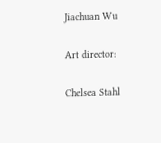Jiachuan Wu

Art director:

Chelsea Stahl